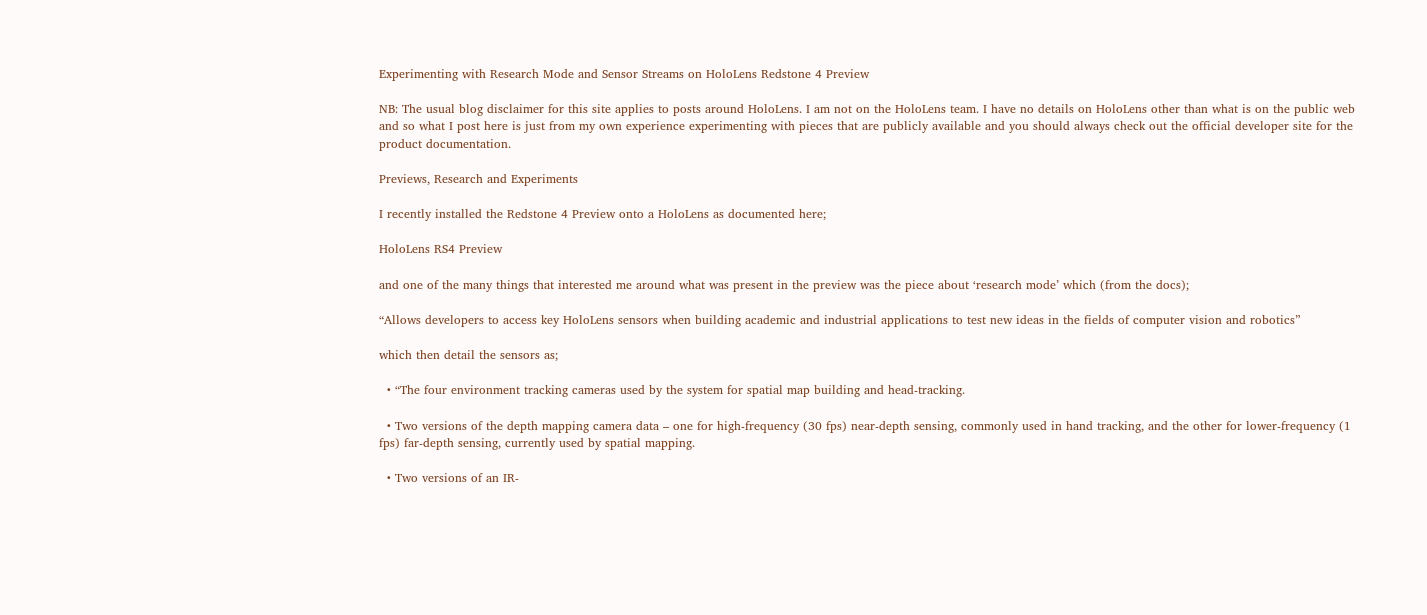Experimenting with Research Mode and Sensor Streams on HoloLens Redstone 4 Preview

NB: The usual blog disclaimer for this site applies to posts around HoloLens. I am not on the HoloLens team. I have no details on HoloLens other than what is on the public web and so what I post here is just from my own experience experimenting with pieces that are publicly available and you should always check out the official developer site for the product documentation.

Previews, Research and Experiments

I recently installed the Redstone 4 Preview onto a HoloLens as documented here;

HoloLens RS4 Preview

and one of the many things that interested me around what was present in the preview was the piece about ‘research mode’ which (from the docs);

“Allows developers to access key HoloLens sensors when building academic and industrial applications to test new ideas in the fields of computer vision and robotics”

which then detail the sensors as;

  • “The four environment tracking cameras used by the system for spatial map building and head-tracking.

  • Two versions of the depth mapping camera data – one for high-frequency (30 fps) near-depth sensing, commonly used in hand tracking, and the other for lower-frequency (1 fps) far-depth sensing, currently used by spatial mapping.

  • Two versions of an IR-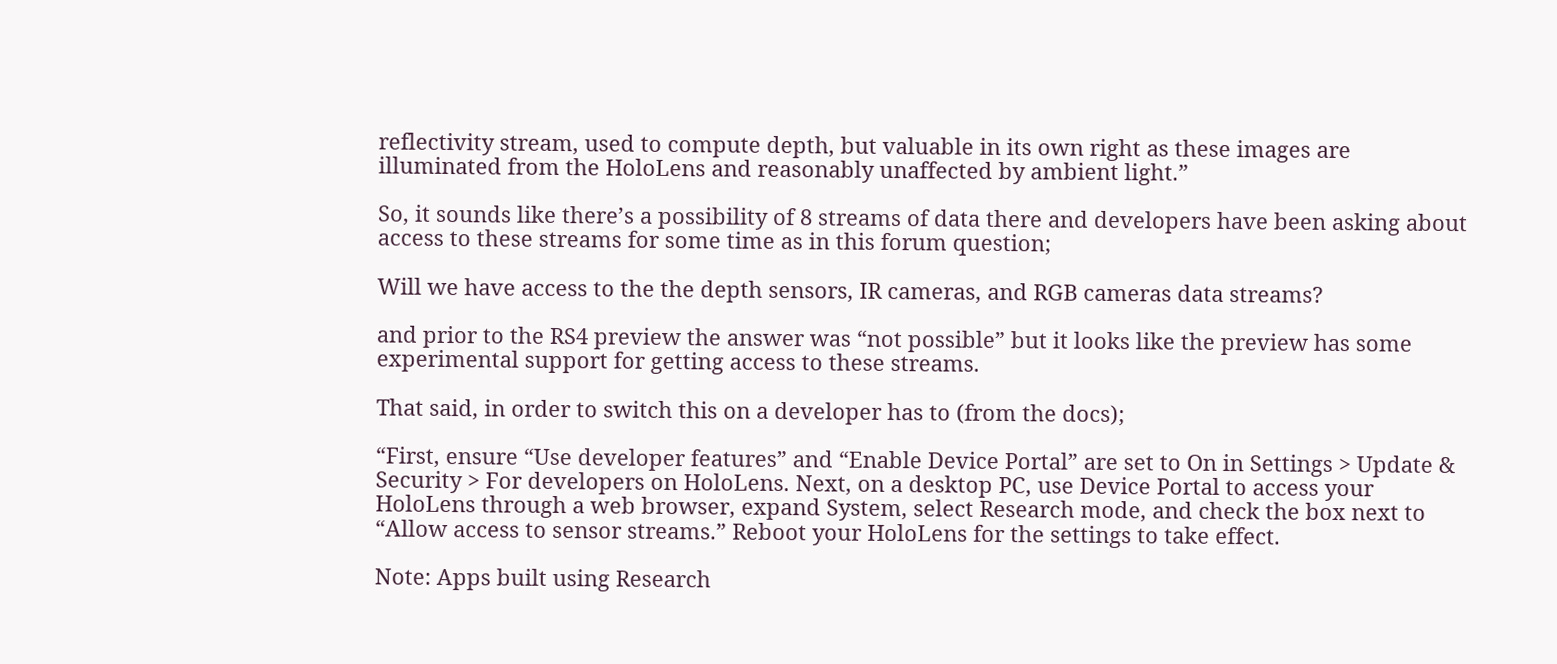reflectivity stream, used to compute depth, but valuable in its own right as these images are illuminated from the HoloLens and reasonably unaffected by ambient light.”

So, it sounds like there’s a possibility of 8 streams of data there and developers have been asking about access to these streams for some time as in this forum question;

Will we have access to the the depth sensors, IR cameras, and RGB cameras data streams?

and prior to the RS4 preview the answer was “not possible” but it looks like the preview has some experimental support for getting access to these streams.

That said, in order to switch this on a developer has to (from the docs);

“First, ensure “Use developer features” and “Enable Device Portal” are set to On in Settings > Update & Security > For developers on HoloLens. Next, on a desktop PC, use Device Portal to access your HoloLens through a web browser, expand System, select Research mode, and check the box next to “Allow access to sensor streams.” Reboot your HoloLens for the settings to take effect.

Note: Apps built using Research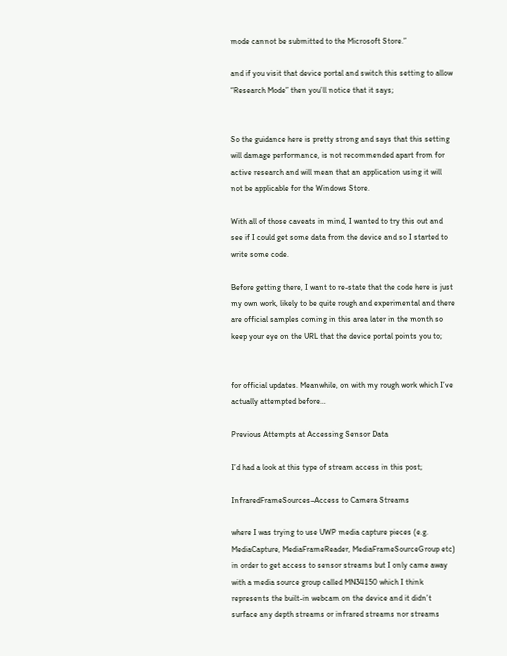mode cannot be submitted to the Microsoft Store.”

and if you visit that device portal and switch this setting to allow “Research Mode” then you’ll notice that it says;


So the guidance here is pretty strong and says that this setting will damage performance, is not recommended apart from for active research and will mean that an application using it will not be applicable for the Windows Store.

With all of those caveats in mind, I wanted to try this out and see if I could get some data from the device and so I started to write some code.

Before getting there, I want to re-state that the code here is just my own work, likely to be quite rough and experimental and there are official samples coming in this area later in the month so keep your eye on the URL that the device portal points you to;


for official updates. Meanwhile, on with my rough work which I’ve actually attempted before…

Previous Attempts at Accessing Sensor Data

I’d had a look at this type of stream access in this post;

InfraredFrameSources–Access to Camera Streams

where I was trying to use UWP media capture pieces (e.g. MediaCapture, MediaFrameReader, MediaFrameSourceGroup etc) in order to get access to sensor streams but I only came away with a media source group called MN34150 which I think represents the built-in webcam on the device and it didn’t surface any depth streams or infrared streams nor streams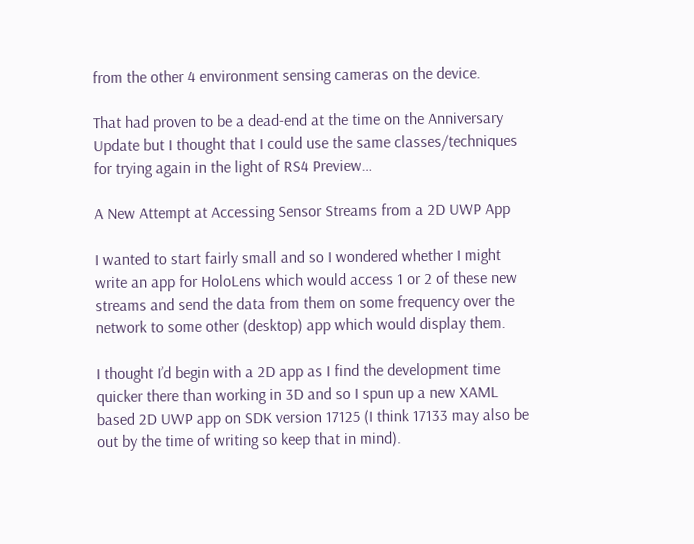from the other 4 environment sensing cameras on the device.

That had proven to be a dead-end at the time on the Anniversary Update but I thought that I could use the same classes/techniques for trying again in the light of RS4 Preview…

A New Attempt at Accessing Sensor Streams from a 2D UWP App

I wanted to start fairly small and so I wondered whether I might write an app for HoloLens which would access 1 or 2 of these new streams and send the data from them on some frequency over the network to some other (desktop) app which would display them.

I thought I’d begin with a 2D app as I find the development time quicker there than working in 3D and so I spun up a new XAML based 2D UWP app on SDK version 17125 (I think 17133 may also be out by the time of writing so keep that in mind).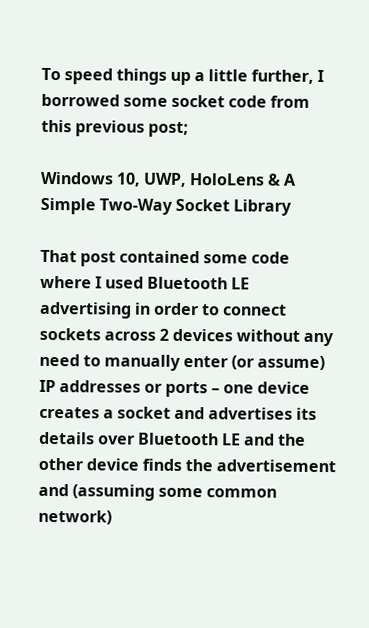To speed things up a little further, I borrowed some socket code from this previous post;

Windows 10, UWP, HoloLens & A Simple Two-Way Socket Library

That post contained some code where I used Bluetooth LE advertising in order to connect sockets across 2 devices without any need to manually enter (or assume) IP addresses or ports – one device creates a socket and advertises its details over Bluetooth LE and the other device finds the advertisement and (assuming some common network)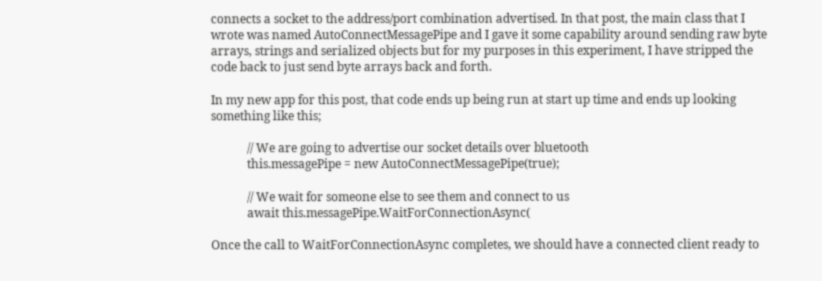connects a socket to the address/port combination advertised. In that post, the main class that I wrote was named AutoConnectMessagePipe and I gave it some capability around sending raw byte arrays, strings and serialized objects but for my purposes in this experiment, I have stripped the code back to just send byte arrays back and forth.

In my new app for this post, that code ends up being run at start up time and ends up looking something like this;

            // We are going to advertise our socket details over bluetooth
            this.messagePipe = new AutoConnectMessagePipe(true);

            // We wait for someone else to see them and connect to us
            await this.messagePipe.WaitForConnectionAsync(

Once the call to WaitForConnectionAsync completes, we should have a connected client ready to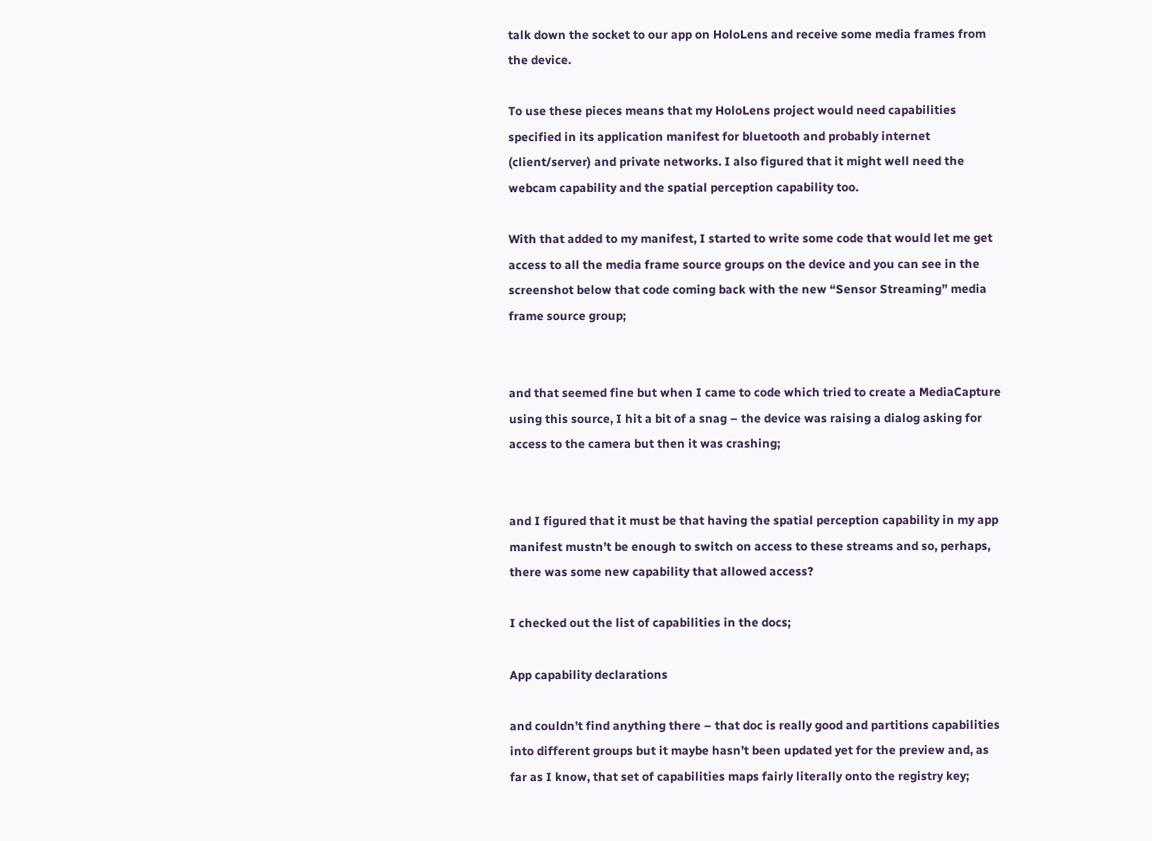talk down the socket to our app on HoloLens and receive some media frames from the device.

To use these pieces means that my HoloLens project would need capabilities specified in its application manifest for bluetooth and probably internet (client/server) and private networks. I also figured that it might well need the webcam capability and the spatial perception capability too.

With that added to my manifest, I started to write some code that would let me get access to all the media frame source groups on the device and you can see in the screenshot below that code coming back with the new “Sensor Streaming” media frame source group;


and that seemed fine but when I came to code which tried to create a MediaCapture using this source, I hit a bit of a snag – the device was raising a dialog asking for access to the camera but then it was crashing;


and I figured that it must be that having the spatial perception capability in my app manifest mustn’t be enough to switch on access to these streams and so, perhaps, there was some new capability that allowed access?

I checked out the list of capabilities in the docs;

App capability declarations

and couldn’t find anything there – that doc is really good and partitions capabilities into different groups but it maybe hasn’t been updated yet for the preview and, as far as I know, that set of capabilities maps fairly literally onto the registry key;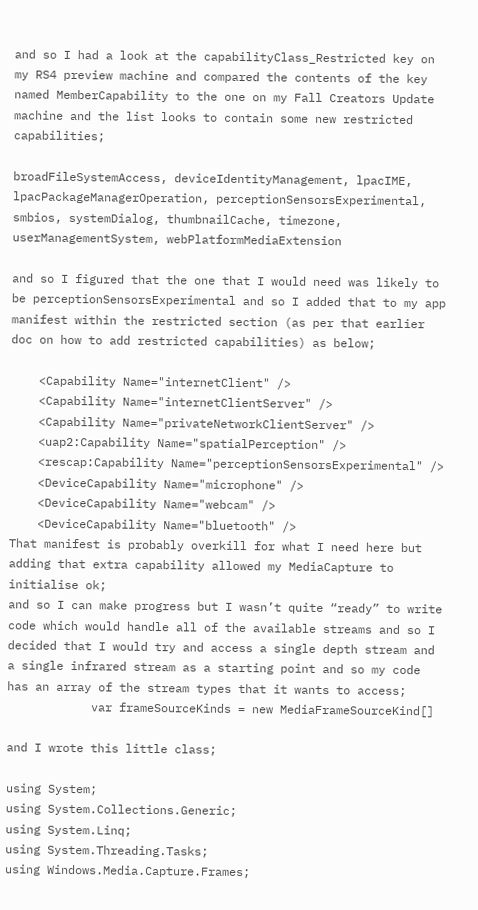and so I had a look at the capabilityClass_Restricted key on my RS4 preview machine and compared the contents of the key named MemberCapability to the one on my Fall Creators Update machine and the list looks to contain some new restricted capabilities;

broadFileSystemAccess, deviceIdentityManagement, lpacIME, lpacPackageManagerOperation, perceptionSensorsExperimental, smbios, systemDialog, thumbnailCache, timezone, userManagementSystem, webPlatformMediaExtension

and so I figured that the one that I would need was likely to be perceptionSensorsExperimental and so I added that to my app manifest within the restricted section (as per that earlier doc on how to add restricted capabilities) as below;

    <Capability Name="internetClient" />
    <Capability Name="internetClientServer" />
    <Capability Name="privateNetworkClientServer" />
    <uap2:Capability Name="spatialPerception" />
    <rescap:Capability Name="perceptionSensorsExperimental" />
    <DeviceCapability Name="microphone" />
    <DeviceCapability Name="webcam" />
    <DeviceCapability Name="bluetooth" />
That manifest is probably overkill for what I need here but adding that extra capability allowed my MediaCapture to initialise ok;
and so I can make progress but I wasn’t quite “ready” to write code which would handle all of the available streams and so I decided that I would try and access a single depth stream and a single infrared stream as a starting point and so my code has an array of the stream types that it wants to access;
            var frameSourceKinds = new MediaFrameSourceKind[]

and I wrote this little class;

using System;
using System.Collections.Generic;
using System.Linq;
using System.Threading.Tasks;
using Windows.Media.Capture.Frames;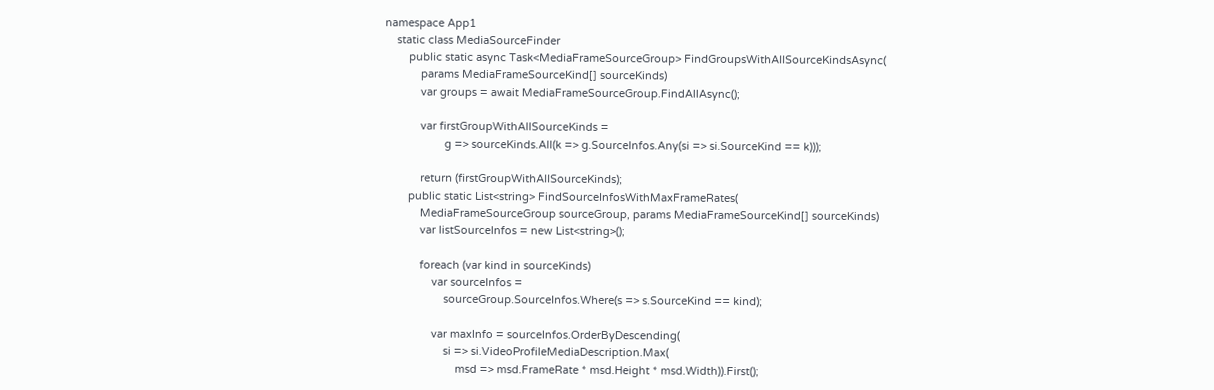namespace App1
    static class MediaSourceFinder
        public static async Task<MediaFrameSourceGroup> FindGroupsWithAllSourceKindsAsync(
            params MediaFrameSourceKind[] sourceKinds)
            var groups = await MediaFrameSourceGroup.FindAllAsync();

            var firstGroupWithAllSourceKinds =
                    g => sourceKinds.All(k => g.SourceInfos.Any(si => si.SourceKind == k)));

            return (firstGroupWithAllSourceKinds);
        public static List<string> FindSourceInfosWithMaxFrameRates(
            MediaFrameSourceGroup sourceGroup, params MediaFrameSourceKind[] sourceKinds)
            var listSourceInfos = new List<string>();

            foreach (var kind in sourceKinds)
                var sourceInfos =
                    sourceGroup.SourceInfos.Where(s => s.SourceKind == kind);

                var maxInfo = sourceInfos.OrderByDescending(
                    si => si.VideoProfileMediaDescription.Max(
                        msd => msd.FrameRate * msd.Height * msd.Width)).First();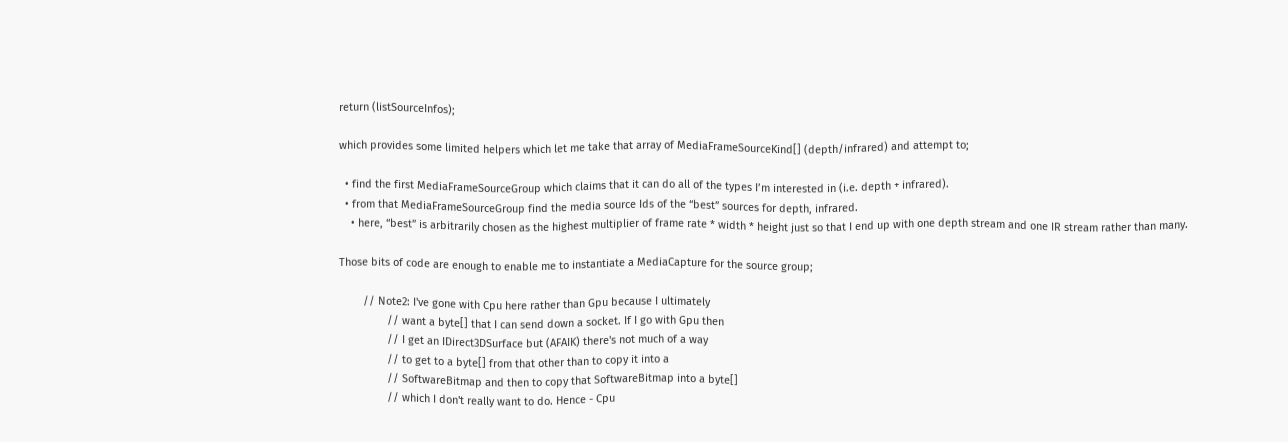return (listSourceInfos);

which provides some limited helpers which let me take that array of MediaFrameSourceKind[] (depth/infrared) and attempt to;

  • find the first MediaFrameSourceGroup which claims that it can do all of the types I’m interested in (i.e. depth + infrared).
  • from that MediaFrameSourceGroup find the media source Ids of the “best” sources for depth, infrared.
    • here, “best” is arbitrarily chosen as the highest multiplier of frame rate * width * height just so that I end up with one depth stream and one IR stream rather than many.

Those bits of code are enough to enable me to instantiate a MediaCapture for the source group;

        // Note2: I've gone with Cpu here rather than Gpu because I ultimately
                // want a byte[] that I can send down a socket. If I go with Gpu then
                // I get an IDirect3DSurface but (AFAIK) there's not much of a way
                // to get to a byte[] from that other than to copy it into a
                // SoftwareBitmap and then to copy that SoftwareBitmap into a byte[]
                // which I don't really want to do. Hence - Cpu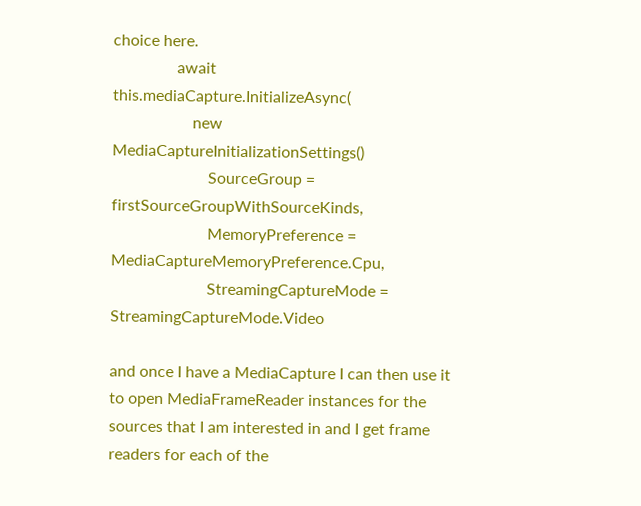choice here.
                await this.mediaCapture.InitializeAsync(
                    new MediaCaptureInitializationSettings()
                        SourceGroup = firstSourceGroupWithSourceKinds,
                        MemoryPreference = MediaCaptureMemoryPreference.Cpu,
                        StreamingCaptureMode = StreamingCaptureMode.Video

and once I have a MediaCapture I can then use it to open MediaFrameReader instances for the sources that I am interested in and I get frame readers for each of the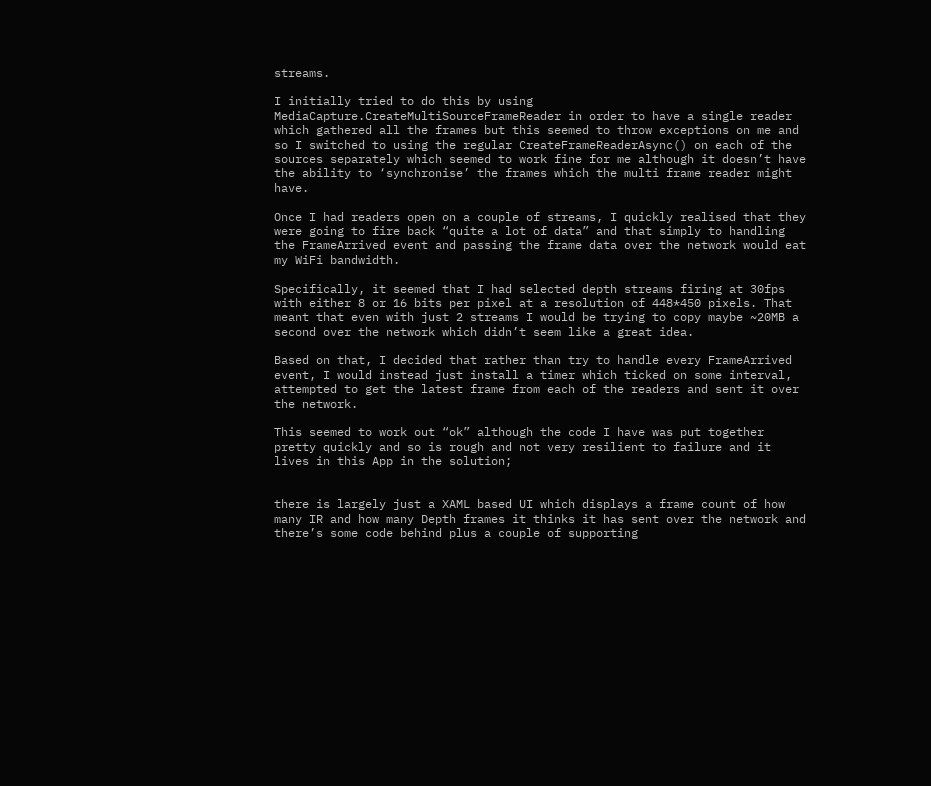streams.

I initially tried to do this by using MediaCapture.CreateMultiSourceFrameReader in order to have a single reader which gathered all the frames but this seemed to throw exceptions on me and so I switched to using the regular CreateFrameReaderAsync() on each of the sources separately which seemed to work fine for me although it doesn’t have the ability to ‘synchronise’ the frames which the multi frame reader might have.

Once I had readers open on a couple of streams, I quickly realised that they were going to fire back “quite a lot of data” and that simply to handling the FrameArrived event and passing the frame data over the network would eat my WiFi bandwidth.

Specifically, it seemed that I had selected depth streams firing at 30fps with either 8 or 16 bits per pixel at a resolution of 448*450 pixels. That meant that even with just 2 streams I would be trying to copy maybe ~20MB a second over the network which didn’t seem like a great idea.

Based on that, I decided that rather than try to handle every FrameArrived event, I would instead just install a timer which ticked on some interval, attempted to get the latest frame from each of the readers and sent it over the network.

This seemed to work out “ok” although the code I have was put together pretty quickly and so is rough and not very resilient to failure and it lives in this App in the solution;


there is largely just a XAML based UI which displays a frame count of how many IR and how many Depth frames it thinks it has sent over the network and there’s some code behind plus a couple of supporting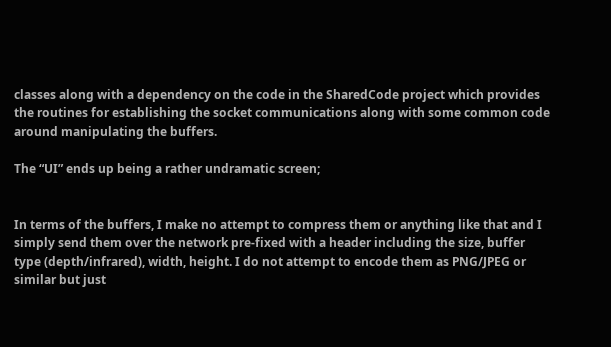classes along with a dependency on the code in the SharedCode project which provides the routines for establishing the socket communications along with some common code around manipulating the buffers.

The “UI” ends up being a rather undramatic screen;


In terms of the buffers, I make no attempt to compress them or anything like that and I simply send them over the network pre-fixed with a header including the size, buffer type (depth/infrared), width, height. I do not attempt to encode them as PNG/JPEG or similar but just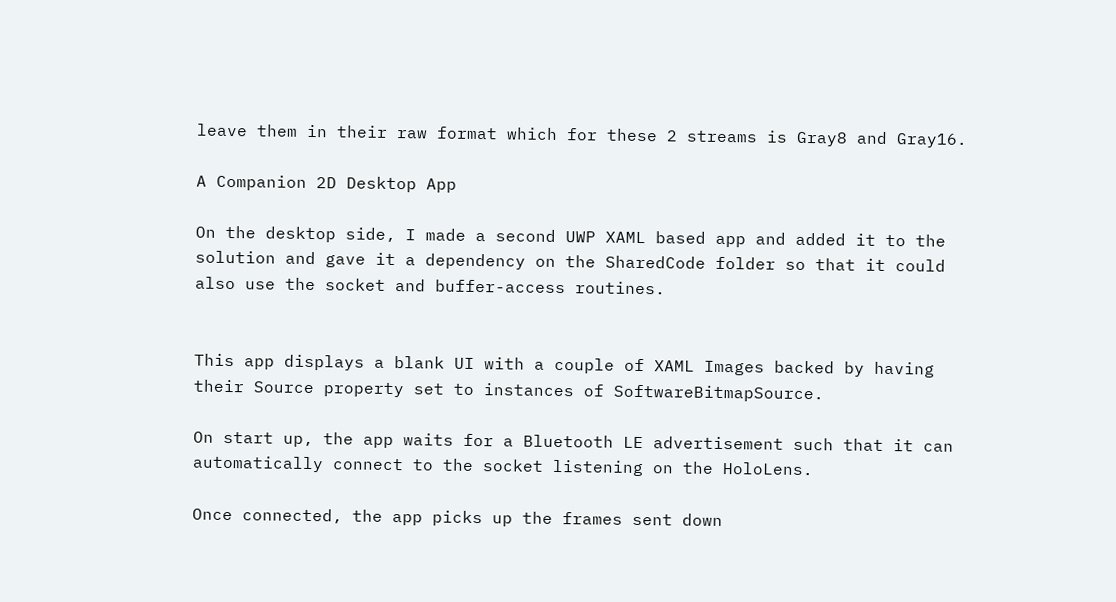leave them in their raw format which for these 2 streams is Gray8 and Gray16.

A Companion 2D Desktop App

On the desktop side, I made a second UWP XAML based app and added it to the solution and gave it a dependency on the SharedCode folder so that it could also use the socket and buffer-access routines.


This app displays a blank UI with a couple of XAML Images backed by having their Source property set to instances of SoftwareBitmapSource.

On start up, the app waits for a Bluetooth LE advertisement such that it can automatically connect to the socket listening on the HoloLens.

Once connected, the app picks up the frames sent down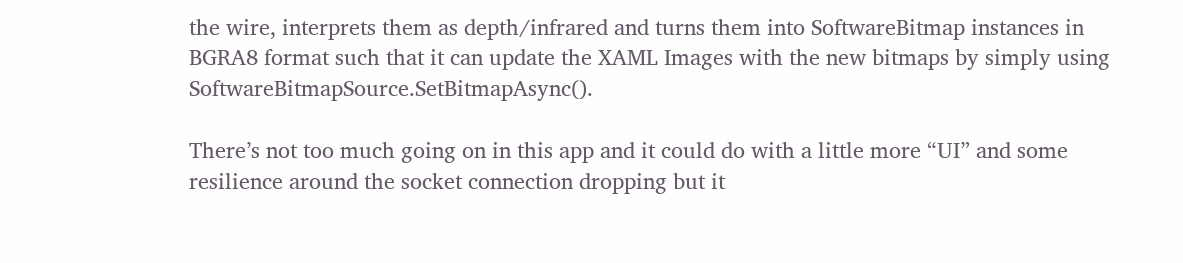the wire, interprets them as depth/infrared and turns them into SoftwareBitmap instances in BGRA8 format such that it can update the XAML Images with the new bitmaps by simply using SoftwareBitmapSource.SetBitmapAsync().

There’s not too much going on in this app and it could do with a little more “UI” and some resilience around the socket connection dropping but it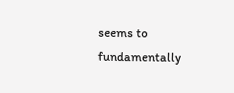seems to fundamentally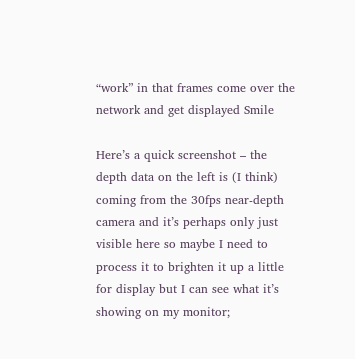“work” in that frames come over the network and get displayed Smile

Here’s a quick screenshot – the depth data on the left is (I think) coming from the 30fps near-depth camera and it’s perhaps only just visible here so maybe I need to process it to brighten it up a little for display but I can see what it’s showing on my monitor;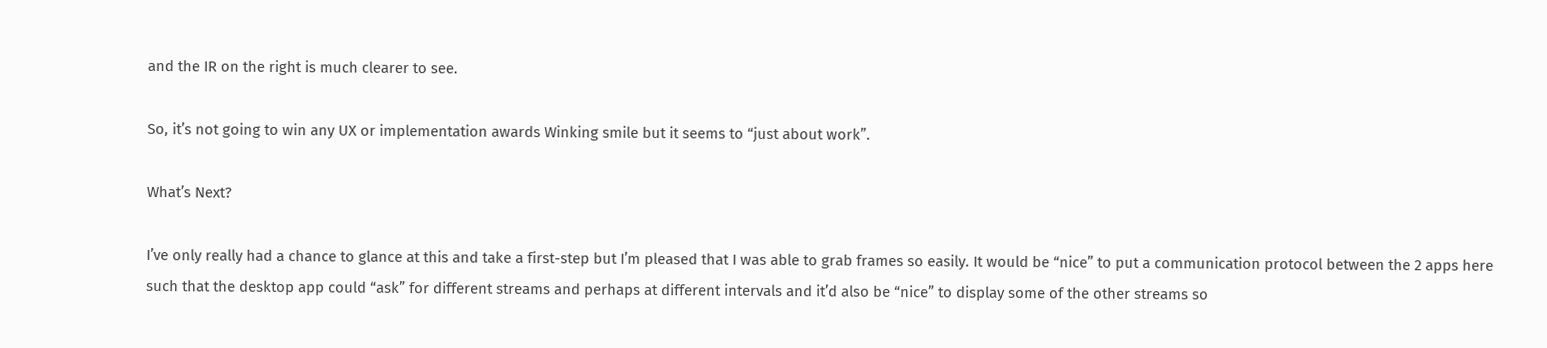and the IR on the right is much clearer to see.

So, it’s not going to win any UX or implementation awards Winking smile but it seems to “just about work”.

What’s Next?

I’ve only really had a chance to glance at this and take a first-step but I’m pleased that I was able to grab frames so easily. It would be “nice” to put a communication protocol between the 2 apps here such that the desktop app could “ask” for different streams and perhaps at different intervals and it’d also be “nice” to display some of the other streams so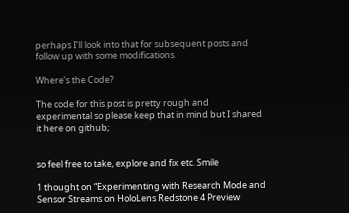perhaps I’ll look into that for subsequent posts and follow up with some modifications.

Where’s the Code?

The code for this post is pretty rough and experimental so please keep that in mind but I shared it here on github;


so feel free to take, explore and fix etc. Smile

1 thought on “Experimenting with Research Mode and Sensor Streams on HoloLens Redstone 4 Preview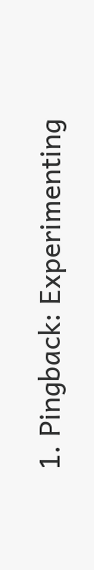1. Pingback: Experimenting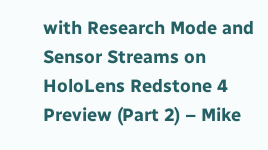with Research Mode and Sensor Streams on HoloLens Redstone 4 Preview (Part 2) – Mike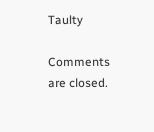Taulty

Comments are closed.